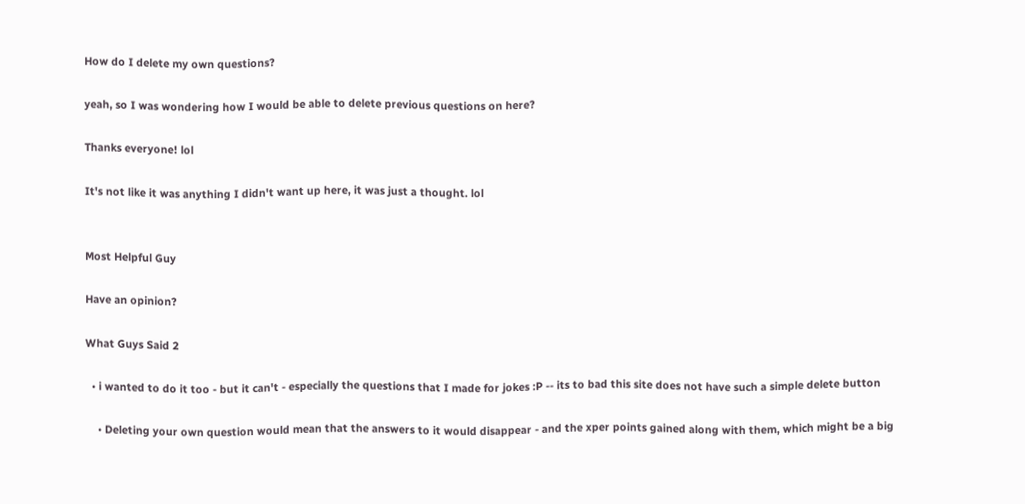How do I delete my own questions?

yeah, so I was wondering how I would be able to delete previous questions on here?

Thanks everyone! lol

It's not like it was anything I didn't want up here, it was just a thought. lol


Most Helpful Guy

Have an opinion?

What Guys Said 2

  • i wanted to do it too - but it can't - especially the questions that I made for jokes :P -- its to bad this site does not have such a simple delete button

    • Deleting your own question would mean that the answers to it would disappear - and the xper points gained along with them, which might be a big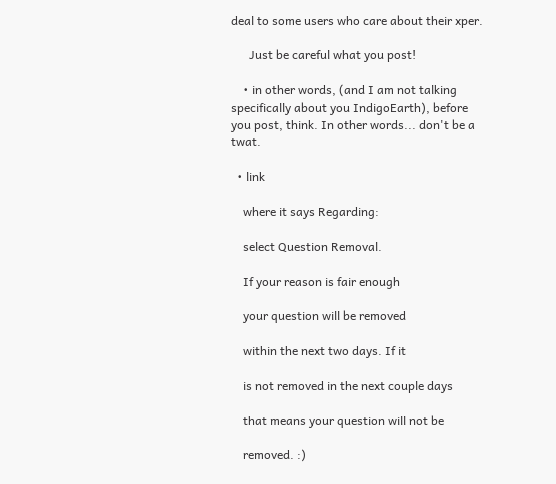deal to some users who care about their xper.

      Just be careful what you post!

    • in other words, (and I am not talking specifically about you IndigoEarth), before you post, think. In other words... don't be a twat.

  • link

    where it says Regarding:

    select Question Removal.

    If your reason is fair enough

    your question will be removed

    within the next two days. If it

    is not removed in the next couple days

    that means your question will not be

    removed. :)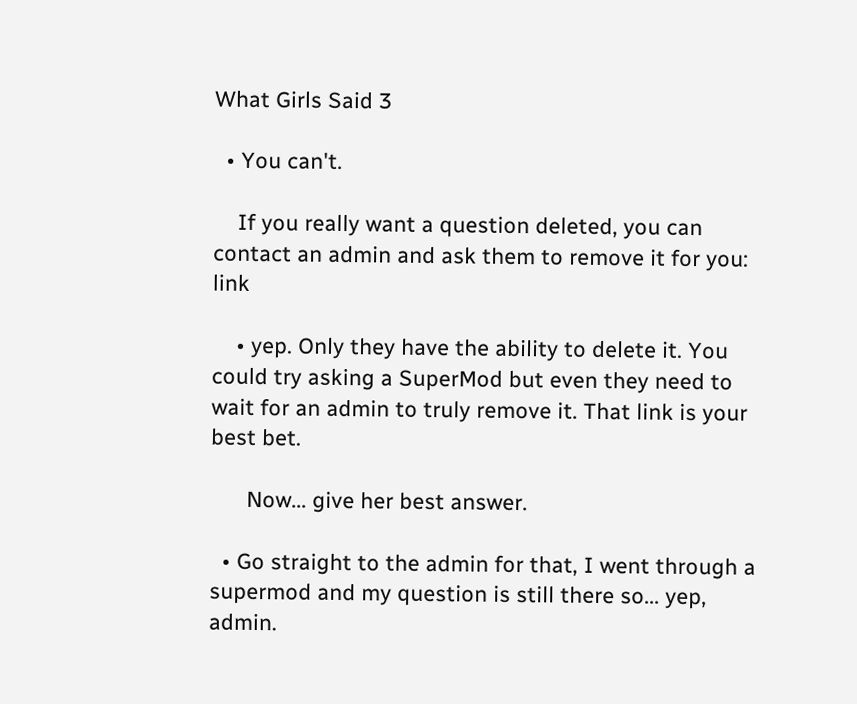What Girls Said 3

  • You can't.

    If you really want a question deleted, you can contact an admin and ask them to remove it for you: link

    • yep. Only they have the ability to delete it. You could try asking a SuperMod but even they need to wait for an admin to truly remove it. That link is your best bet.

      Now... give her best answer.

  • Go straight to the admin for that, I went through a supermod and my question is still there so... yep, admin.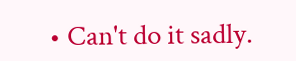• Can't do it sadly.